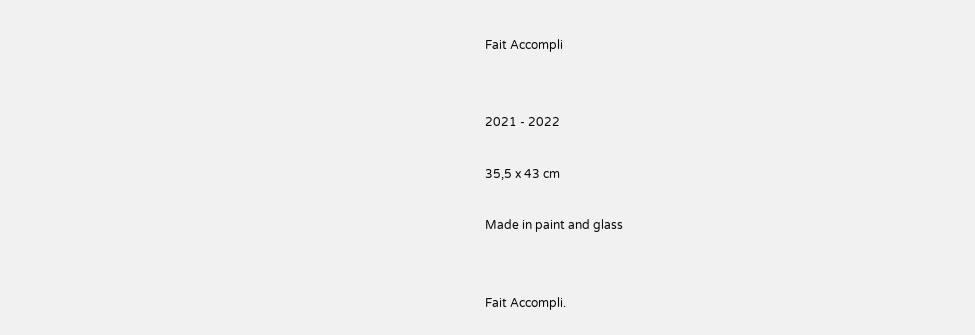Fait Accompli


2021 - 2022

35,5 x 43 cm

Made in paint and glass


Fait Accompli.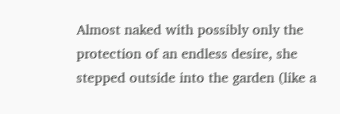Almost naked with possibly only the protection of an endless desire, she stepped outside into the garden (like a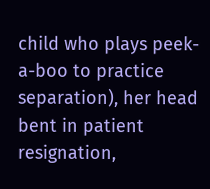child who plays peek-a-boo to practice separation), her head bent in patient resignation,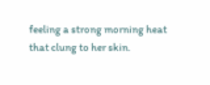feeling a strong morning heat that clung to her skin.